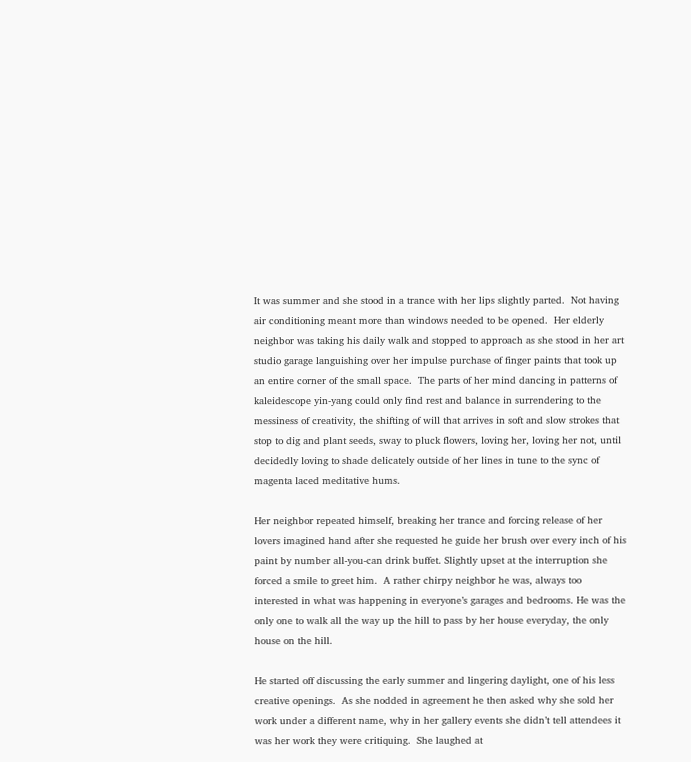It was summer and she stood in a trance with her lips slightly parted.  Not having air conditioning meant more than windows needed to be opened.  Her elderly neighbor was taking his daily walk and stopped to approach as she stood in her art studio garage languishing over her impulse purchase of finger paints that took up an entire corner of the small space.  The parts of her mind dancing in patterns of kaleidescope yin-yang could only find rest and balance in surrendering to the messiness of creativity, the shifting of will that arrives in soft and slow strokes that stop to dig and plant seeds, sway to pluck flowers, loving her, loving her not, until decidedly loving to shade delicately outside of her lines in tune to the sync of magenta laced meditative hums.

Her neighbor repeated himself, breaking her trance and forcing release of her lovers imagined hand after she requested he guide her brush over every inch of his paint by number all-you-can drink buffet. Slightly upset at the interruption she forced a smile to greet him.  A rather chirpy neighbor he was, always too interested in what was happening in everyone’s garages and bedrooms. He was the only one to walk all the way up the hill to pass by her house everyday, the only house on the hill.

He started off discussing the early summer and lingering daylight, one of his less creative openings.  As she nodded in agreement he then asked why she sold her work under a different name, why in her gallery events she didn’t tell attendees it was her work they were critiquing.  She laughed at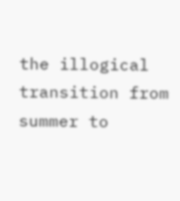the illogical transition from summer to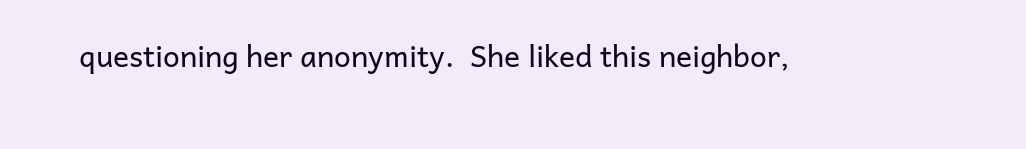questioning her anonymity.  She liked this neighbor,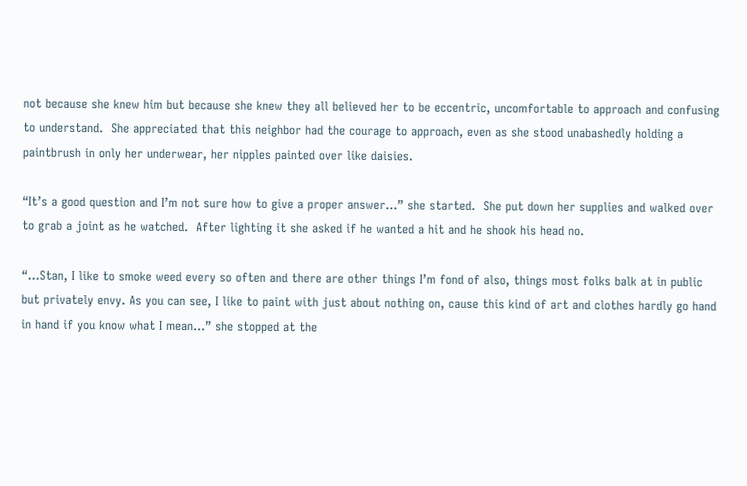not because she knew him but because she knew they all believed her to be eccentric, uncomfortable to approach and confusing to understand.  She appreciated that this neighbor had the courage to approach, even as she stood unabashedly holding a paintbrush in only her underwear, her nipples painted over like daisies.

“It’s a good question and I’m not sure how to give a proper answer…” she started.  She put down her supplies and walked over to grab a joint as he watched.  After lighting it she asked if he wanted a hit and he shook his head no.

“…Stan, I like to smoke weed every so often and there are other things I’m fond of also, things most folks balk at in public but privately envy. As you can see, I like to paint with just about nothing on, cause this kind of art and clothes hardly go hand in hand if you know what I mean…” she stopped at the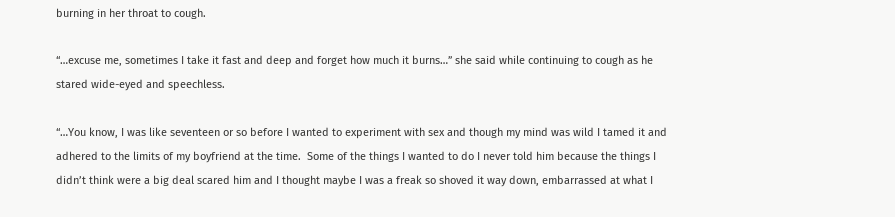burning in her throat to cough.

“…excuse me, sometimes I take it fast and deep and forget how much it burns…” she said while continuing to cough as he stared wide-eyed and speechless.

“…You know, I was like seventeen or so before I wanted to experiment with sex and though my mind was wild I tamed it and adhered to the limits of my boyfriend at the time.  Some of the things I wanted to do I never told him because the things I didn’t think were a big deal scared him and I thought maybe I was a freak so shoved it way down, embarrassed at what I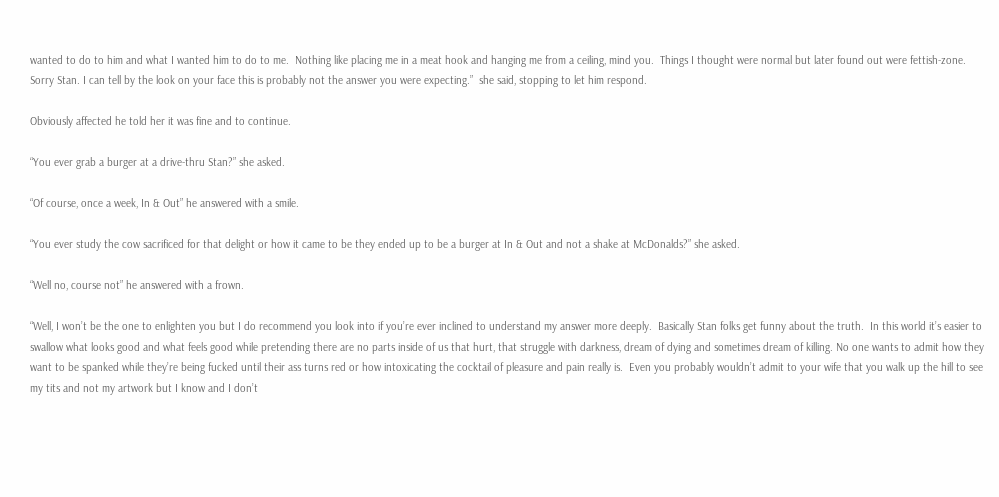wanted to do to him and what I wanted him to do to me.  Nothing like placing me in a meat hook and hanging me from a ceiling, mind you.  Things I thought were normal but later found out were fettish-zone. Sorry Stan. I can tell by the look on your face this is probably not the answer you were expecting.”  she said, stopping to let him respond.

Obviously affected he told her it was fine and to continue.

“You ever grab a burger at a drive-thru Stan?” she asked.

“Of course, once a week, In & Out” he answered with a smile.

“You ever study the cow sacrificed for that delight or how it came to be they ended up to be a burger at In & Out and not a shake at McDonalds?” she asked.

“Well no, course not” he answered with a frown.

“Well, I won’t be the one to enlighten you but I do recommend you look into if you’re ever inclined to understand my answer more deeply.  Basically Stan folks get funny about the truth.  In this world it’s easier to swallow what looks good and what feels good while pretending there are no parts inside of us that hurt, that struggle with darkness, dream of dying and sometimes dream of killing. No one wants to admit how they want to be spanked while they’re being fucked until their ass turns red or how intoxicating the cocktail of pleasure and pain really is.  Even you probably wouldn’t admit to your wife that you walk up the hill to see my tits and not my artwork but I know and I don’t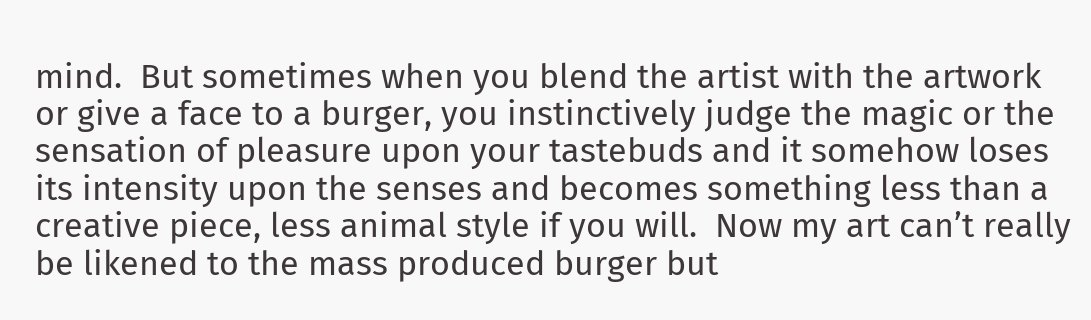mind.  But sometimes when you blend the artist with the artwork or give a face to a burger, you instinctively judge the magic or the sensation of pleasure upon your tastebuds and it somehow loses its intensity upon the senses and becomes something less than a creative piece, less animal style if you will.  Now my art can’t really be likened to the mass produced burger but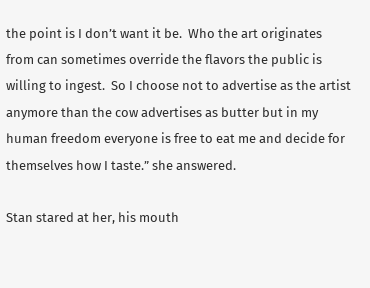the point is I don’t want it be.  Who the art originates from can sometimes override the flavors the public is willing to ingest.  So I choose not to advertise as the artist anymore than the cow advertises as butter but in my human freedom everyone is free to eat me and decide for themselves how I taste.” she answered.

Stan stared at her, his mouth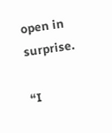open in surprise.

“I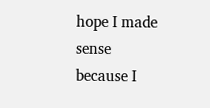hope I made sense because I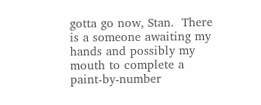gotta go now, Stan.  There is a someone awaiting my hands and possibly my mouth to complete a paint-by-number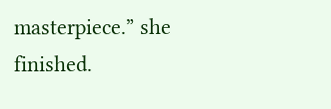masterpiece.” she finished.